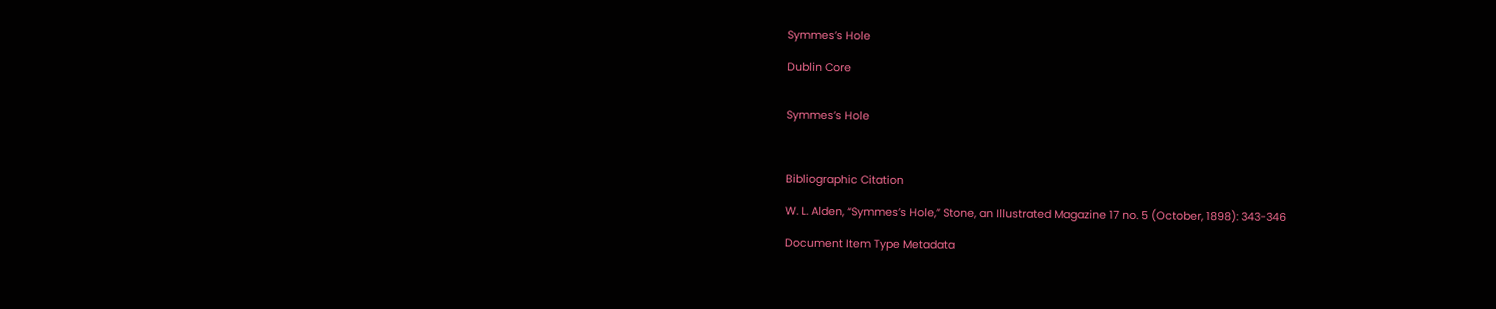Symmes’s Hole

Dublin Core


Symmes’s Hole



Bibliographic Citation

W. L. Alden, “Symmes’s Hole,” Stone, an Illustrated Magazine 17 no. 5 (October, 1898): 343-346

Document Item Type Metadata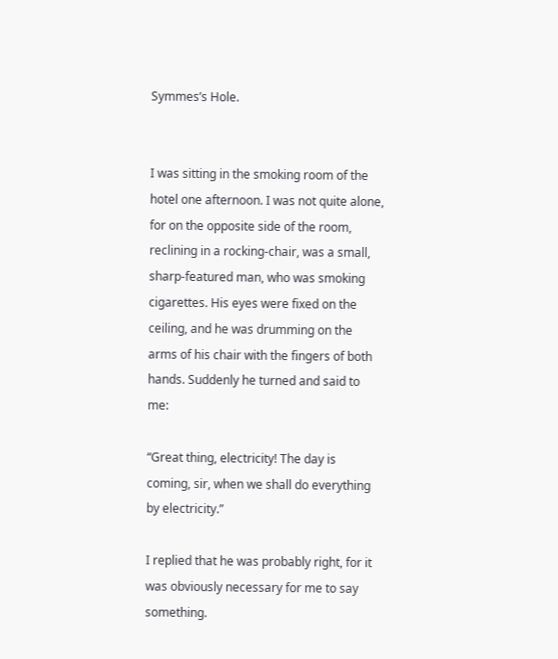Symmes’s Hole.


I was sitting in the smoking room of the hotel one afternoon. I was not quite alone, for on the opposite side of the room, reclining in a rocking-chair, was a small, sharp-featured man, who was smoking cigarettes. His eyes were fixed on the ceiling, and he was drumming on the arms of his chair with the fingers of both hands. Suddenly he turned and said to me:

“Great thing, electricity! The day is coming, sir, when we shall do everything by electricity.”

I replied that he was probably right, for it was obviously necessary for me to say something.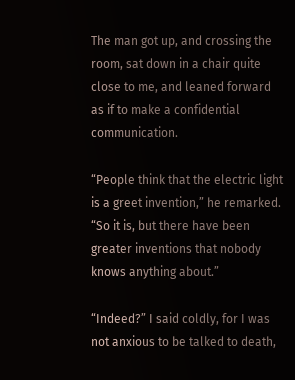The man got up, and crossing the room, sat down in a chair quite close to me, and leaned forward as if to make a confidential communication.

“People think that the electric light is a greet invention,” he remarked. “So it is, but there have been greater inventions that nobody knows anything about.”

“Indeed?” I said coldly, for I was not anxious to be talked to death,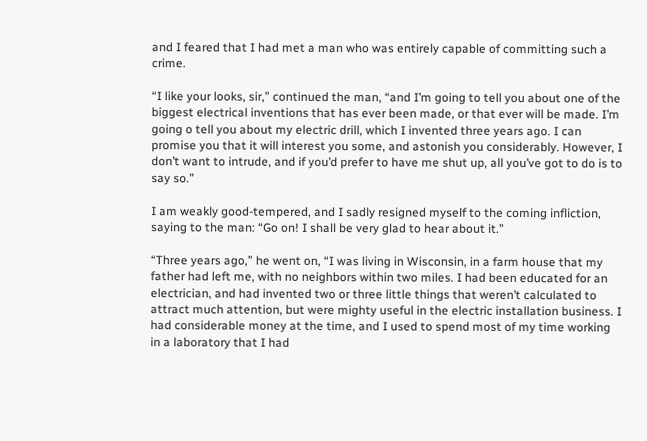and I feared that I had met a man who was entirely capable of committing such a crime.

“I like your looks, sir,” continued the man, “and I’m going to tell you about one of the biggest electrical inventions that has ever been made, or that ever will be made. I’m going o tell you about my electric drill, which I invented three years ago. I can promise you that it will interest you some, and astonish you considerably. However, I don’t want to intrude, and if you’d prefer to have me shut up, all you’ve got to do is to say so.”

I am weakly good-tempered, and I sadly resigned myself to the coming infliction, saying to the man: “Go on! I shall be very glad to hear about it.”

“Three years ago,” he went on, “I was living in Wisconsin, in a farm house that my father had left me, with no neighbors within two miles. I had been educated for an electrician, and had invented two or three little things that weren’t calculated to attract much attention, but were mighty useful in the electric installation business. I had considerable money at the time, and I used to spend most of my time working in a laboratory that I had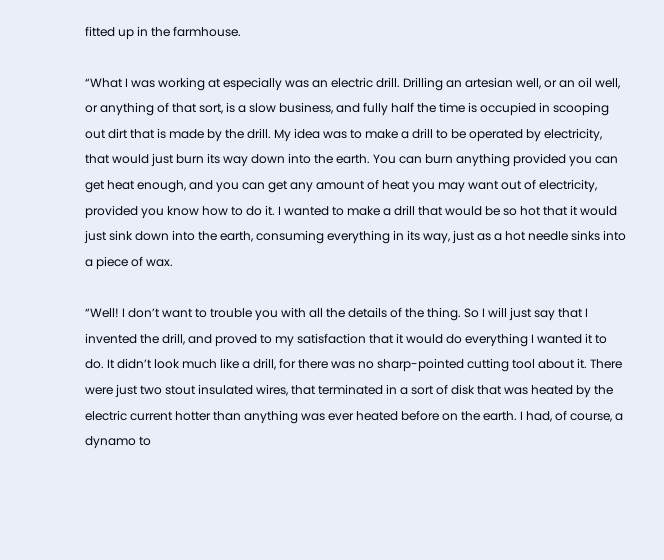fitted up in the farmhouse.

“What I was working at especially was an electric drill. Drilling an artesian well, or an oil well, or anything of that sort, is a slow business, and fully half the time is occupied in scooping out dirt that is made by the drill. My idea was to make a drill to be operated by electricity, that would just burn its way down into the earth. You can burn anything provided you can get heat enough, and you can get any amount of heat you may want out of electricity, provided you know how to do it. I wanted to make a drill that would be so hot that it would just sink down into the earth, consuming everything in its way, just as a hot needle sinks into a piece of wax.

“Well! I don’t want to trouble you with all the details of the thing. So I will just say that I invented the drill, and proved to my satisfaction that it would do everything I wanted it to do. It didn’t look much like a drill, for there was no sharp-pointed cutting tool about it. There were just two stout insulated wires, that terminated in a sort of disk that was heated by the electric current hotter than anything was ever heated before on the earth. I had, of course, a dynamo to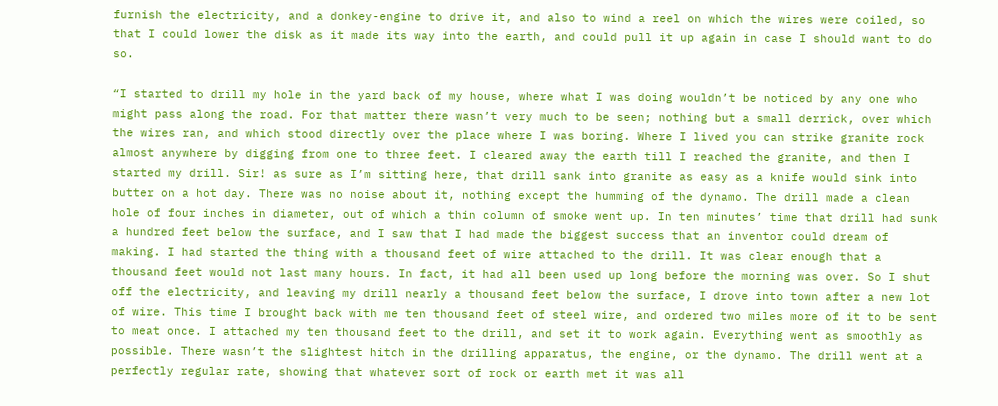furnish the electricity, and a donkey-engine to drive it, and also to wind a reel on which the wires were coiled, so that I could lower the disk as it made its way into the earth, and could pull it up again in case I should want to do so.

“I started to drill my hole in the yard back of my house, where what I was doing wouldn’t be noticed by any one who might pass along the road. For that matter there wasn’t very much to be seen; nothing but a small derrick, over which the wires ran, and which stood directly over the place where I was boring. Where I lived you can strike granite rock almost anywhere by digging from one to three feet. I cleared away the earth till I reached the granite, and then I started my drill. Sir! as sure as I’m sitting here, that drill sank into granite as easy as a knife would sink into butter on a hot day. There was no noise about it, nothing except the humming of the dynamo. The drill made a clean hole of four inches in diameter, out of which a thin column of smoke went up. In ten minutes’ time that drill had sunk a hundred feet below the surface, and I saw that I had made the biggest success that an inventor could dream of making. I had started the thing with a thousand feet of wire attached to the drill. It was clear enough that a thousand feet would not last many hours. In fact, it had all been used up long before the morning was over. So I shut off the electricity, and leaving my drill nearly a thousand feet below the surface, I drove into town after a new lot of wire. This time I brought back with me ten thousand feet of steel wire, and ordered two miles more of it to be sent to meat once. I attached my ten thousand feet to the drill, and set it to work again. Everything went as smoothly as possible. There wasn’t the slightest hitch in the drilling apparatus, the engine, or the dynamo. The drill went at a perfectly regular rate, showing that whatever sort of rock or earth met it was all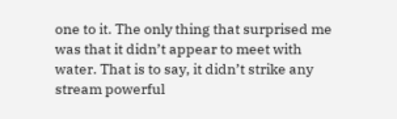one to it. The only thing that surprised me was that it didn’t appear to meet with water. That is to say, it didn’t strike any stream powerful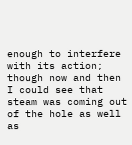enough to interfere with its action; though now and then I could see that steam was coming out of the hole as well as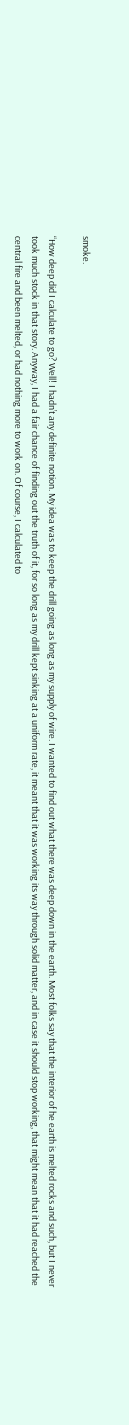smoke.

“How deep did I calculate to go? Well! I hadn’t any definite notion. My idea was to keep the drill going as long as my supply of wire. I wanted to find out what there was deep down in the earth. Most folks say that the interior of he earth is melted rocks and such, but I never took much stock in that story. Anyway, I had a fair chance of finding out the truth of it, for so long as my drill kept sinking at a uniform rate, it meant that it was working its way through solid matter, and in case it should stop working, that might mean that it had reached the central fire and been melted, or had nothing more to work on. Of course, I calculated to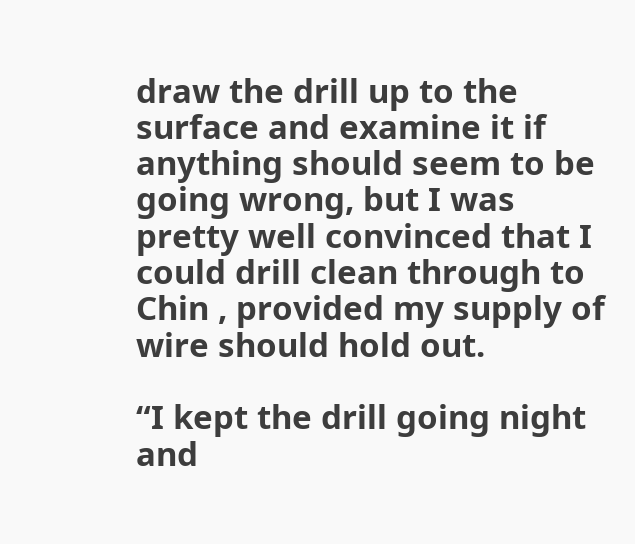draw the drill up to the surface and examine it if anything should seem to be going wrong, but I was pretty well convinced that I could drill clean through to Chin , provided my supply of wire should hold out.

“I kept the drill going night and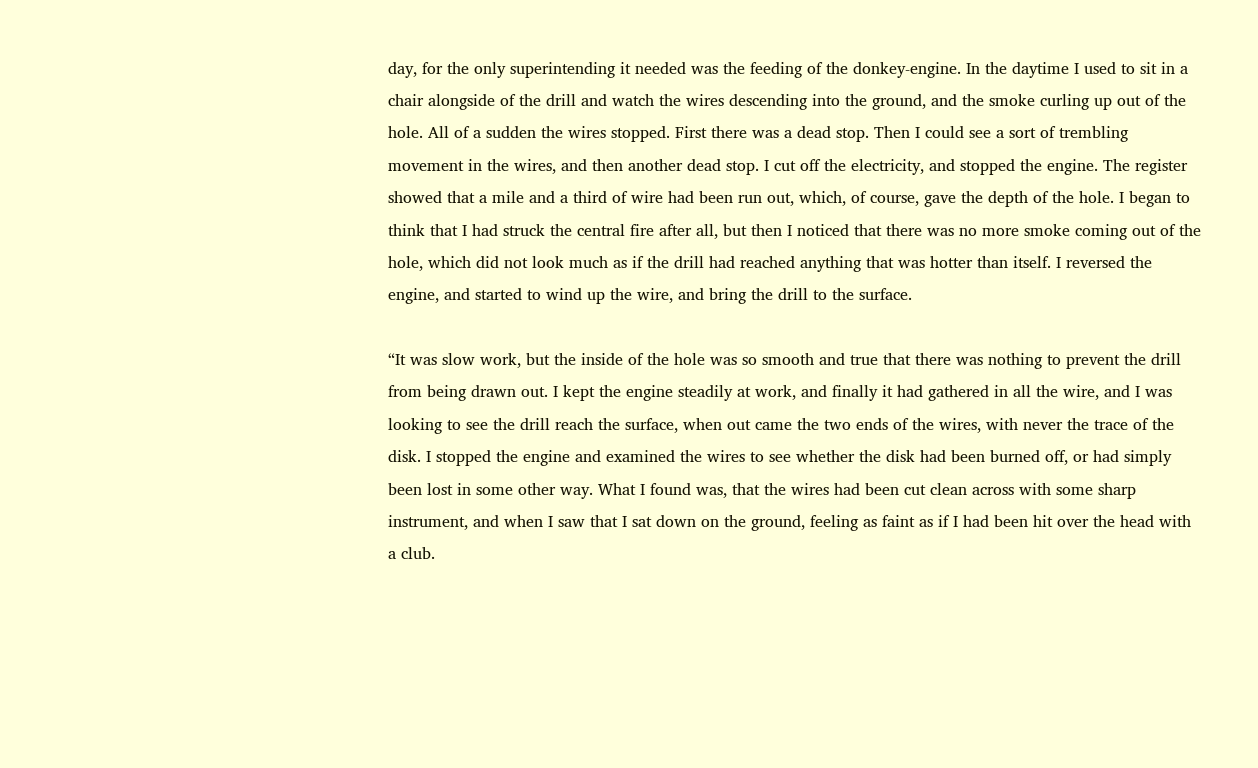day, for the only superintending it needed was the feeding of the donkey-engine. In the daytime I used to sit in a chair alongside of the drill and watch the wires descending into the ground, and the smoke curling up out of the hole. All of a sudden the wires stopped. First there was a dead stop. Then I could see a sort of trembling movement in the wires, and then another dead stop. I cut off the electricity, and stopped the engine. The register showed that a mile and a third of wire had been run out, which, of course, gave the depth of the hole. I began to think that I had struck the central fire after all, but then I noticed that there was no more smoke coming out of the hole, which did not look much as if the drill had reached anything that was hotter than itself. I reversed the engine, and started to wind up the wire, and bring the drill to the surface.

“It was slow work, but the inside of the hole was so smooth and true that there was nothing to prevent the drill from being drawn out. I kept the engine steadily at work, and finally it had gathered in all the wire, and I was looking to see the drill reach the surface, when out came the two ends of the wires, with never the trace of the disk. I stopped the engine and examined the wires to see whether the disk had been burned off, or had simply been lost in some other way. What I found was, that the wires had been cut clean across with some sharp instrument, and when I saw that I sat down on the ground, feeling as faint as if I had been hit over the head with a club.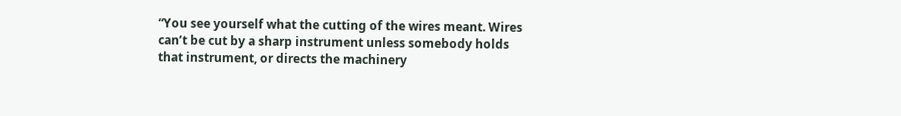“You see yourself what the cutting of the wires meant. Wires can’t be cut by a sharp instrument unless somebody holds that instrument, or directs the machinery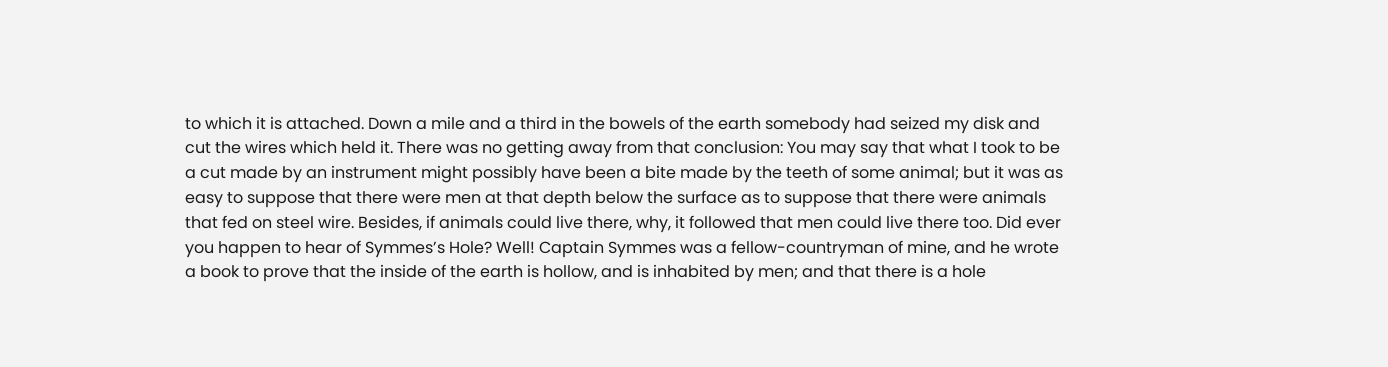to which it is attached. Down a mile and a third in the bowels of the earth somebody had seized my disk and cut the wires which held it. There was no getting away from that conclusion: You may say that what I took to be a cut made by an instrument might possibly have been a bite made by the teeth of some animal; but it was as easy to suppose that there were men at that depth below the surface as to suppose that there were animals that fed on steel wire. Besides, if animals could live there, why, it followed that men could live there too. Did ever you happen to hear of Symmes’s Hole? Well! Captain Symmes was a fellow-countryman of mine, and he wrote a book to prove that the inside of the earth is hollow, and is inhabited by men; and that there is a hole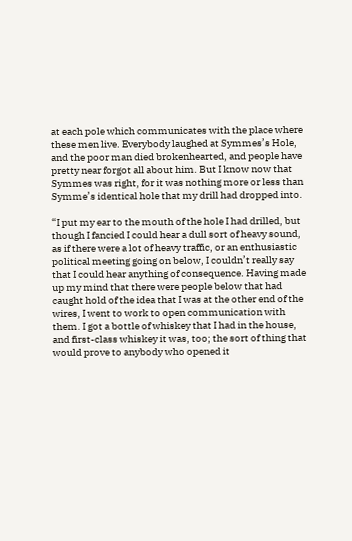at each pole which communicates with the place where these men live. Everybody laughed at Symmes’s Hole, and the poor man died brokenhearted, and people have pretty near forgot all about him. But I know now that Symmes was right, for it was nothing more or less than Symme’s identical hole that my drill had dropped into.

“I put my ear to the mouth of the hole I had drilled, but though I fancied I could hear a dull sort of heavy sound, as if there were a lot of heavy traffic, or an enthusiastic political meeting going on below, I couldn’t really say that I could hear anything of consequence. Having made up my mind that there were people below that had caught hold of the idea that I was at the other end of the wires, I went to work to open communication with them. I got a bottle of whiskey that I had in the house, and first-class whiskey it was, too; the sort of thing that would prove to anybody who opened it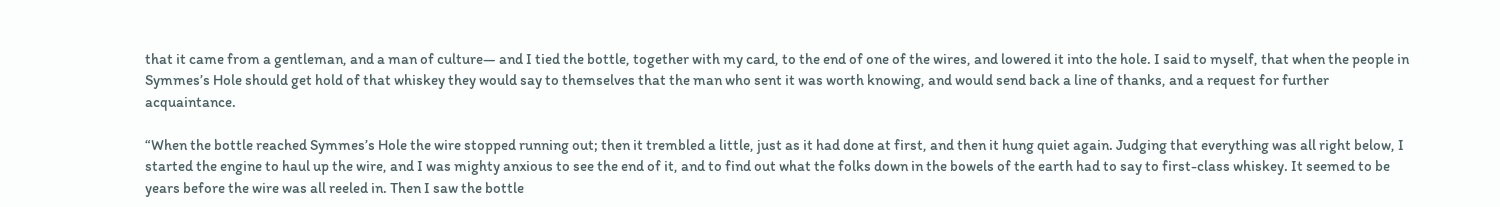that it came from a gentleman, and a man of culture— and I tied the bottle, together with my card, to the end of one of the wires, and lowered it into the hole. I said to myself, that when the people in Symmes’s Hole should get hold of that whiskey they would say to themselves that the man who sent it was worth knowing, and would send back a line of thanks, and a request for further acquaintance.

“When the bottle reached Symmes’s Hole the wire stopped running out; then it trembled a little, just as it had done at first, and then it hung quiet again. Judging that everything was all right below, I started the engine to haul up the wire, and I was mighty anxious to see the end of it, and to find out what the folks down in the bowels of the earth had to say to first-class whiskey. It seemed to be years before the wire was all reeled in. Then I saw the bottle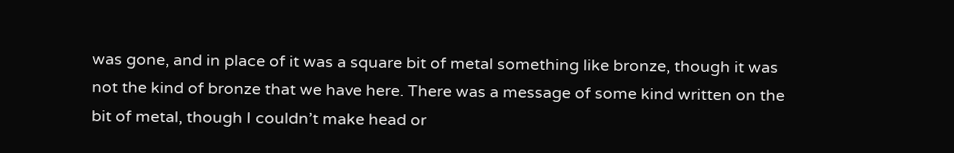was gone, and in place of it was a square bit of metal something like bronze, though it was not the kind of bronze that we have here. There was a message of some kind written on the bit of metal, though I couldn’t make head or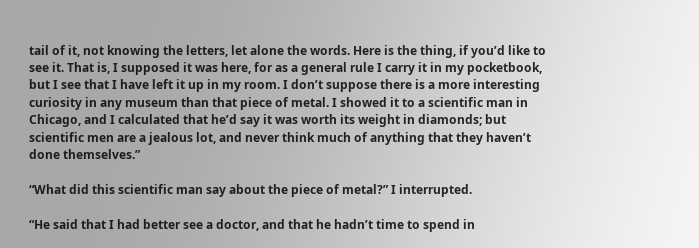tail of it, not knowing the letters, let alone the words. Here is the thing, if you’d like to see it. That is, I supposed it was here, for as a general rule I carry it in my pocketbook, but I see that I have left it up in my room. I don’t suppose there is a more interesting curiosity in any museum than that piece of metal. I showed it to a scientific man in Chicago, and I calculated that he’d say it was worth its weight in diamonds; but scientific men are a jealous lot, and never think much of anything that they haven’t done themselves.”

“What did this scientific man say about the piece of metal?” I interrupted.

“He said that I had better see a doctor, and that he hadn’t time to spend in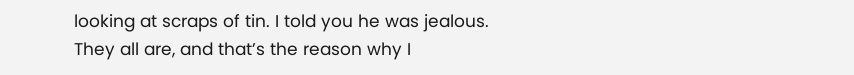looking at scraps of tin. I told you he was jealous. They all are, and that’s the reason why I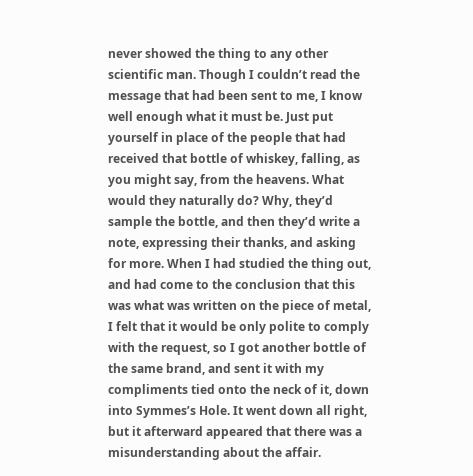never showed the thing to any other scientific man. Though I couldn’t read the message that had been sent to me, I know well enough what it must be. Just put yourself in place of the people that had received that bottle of whiskey, falling, as you might say, from the heavens. What would they naturally do? Why, they’d sample the bottle, and then they’d write a note, expressing their thanks, and asking for more. When I had studied the thing out, and had come to the conclusion that this was what was written on the piece of metal, I felt that it would be only polite to comply with the request, so I got another bottle of the same brand, and sent it with my compliments tied onto the neck of it, down into Symmes’s Hole. It went down all right, but it afterward appeared that there was a misunderstanding about the affair.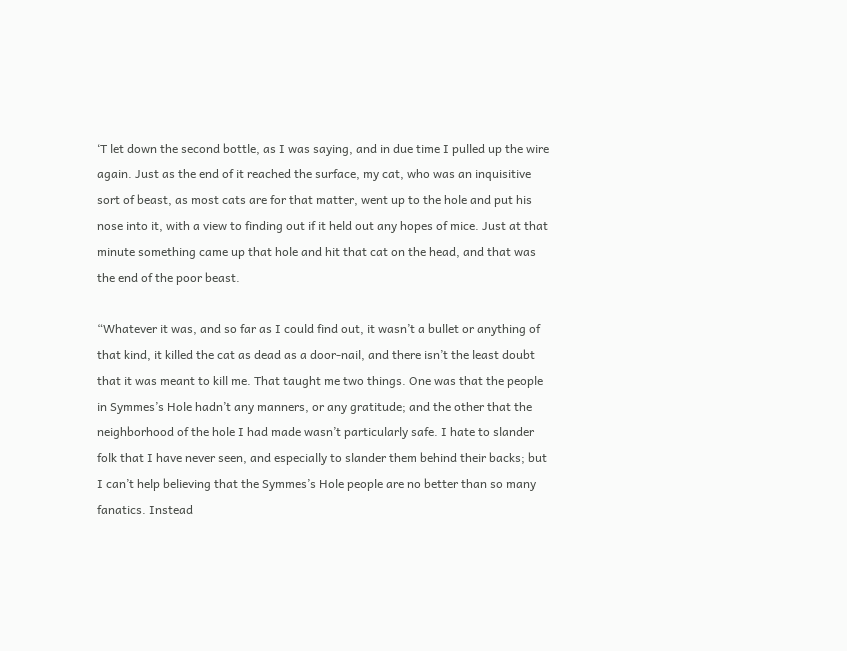‘T let down the second bottle, as I was saying, and in due time I pulled up the wire again. Just as the end of it reached the surface, my cat, who was an inquisitive sort of beast, as most cats are for that matter, went up to the hole and put his nose into it, with a view to finding out if it held out any hopes of mice. Just at that minute something came up that hole and hit that cat on the head, and that was the end of the poor beast.

“Whatever it was, and so far as I could find out, it wasn’t a bullet or anything of that kind, it killed the cat as dead as a door-nail, and there isn’t the least doubt that it was meant to kill me. That taught me two things. One was that the people in Symmes’s Hole hadn’t any manners, or any gratitude; and the other that the neighborhood of the hole I had made wasn’t particularly safe. I hate to slander folk that I have never seen, and especially to slander them behind their backs; but I can’t help believing that the Symmes’s Hole people are no better than so many fanatics. Instead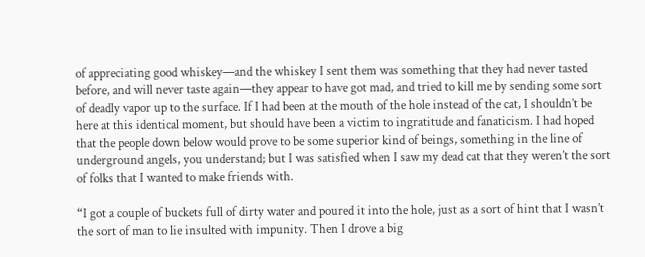of appreciating good whiskey—and the whiskey I sent them was something that they had never tasted before, and will never taste again—they appear to have got mad, and tried to kill me by sending some sort of deadly vapor up to the surface. If I had been at the mouth of the hole instead of the cat, I shouldn’t be here at this identical moment, but should have been a victim to ingratitude and fanaticism. I had hoped that the people down below would prove to be some superior kind of beings, something in the line of underground angels, you understand; but I was satisfied when I saw my dead cat that they weren’t the sort of folks that I wanted to make friends with.

“I got a couple of buckets full of dirty water and poured it into the hole, just as a sort of hint that I wasn’t the sort of man to lie insulted with impunity. Then I drove a big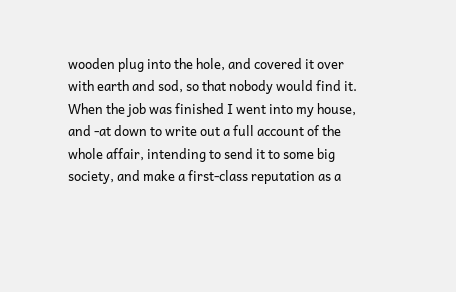wooden plug into the hole, and covered it over with earth and sod, so that nobody would find it. When the job was finished I went into my house, and -at down to write out a full account of the whole affair, intending to send it to some big society, and make a first-class reputation as a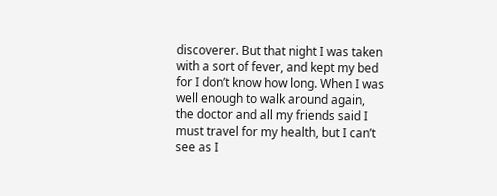discoverer. But that night I was taken with a sort of fever, and kept my bed for I don’t know how long. When I was well enough to walk around again, the doctor and all my friends said I must travel for my health, but I can’t see as I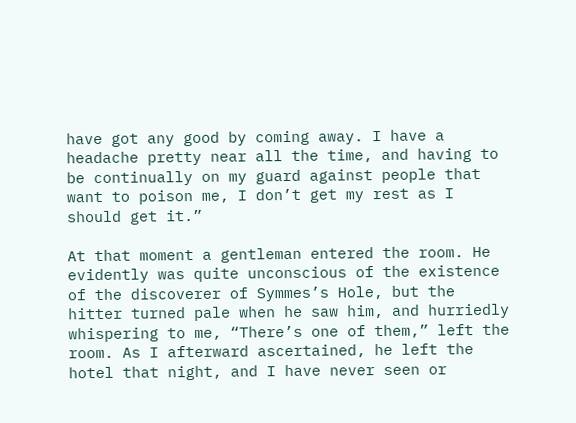have got any good by coming away. I have a headache pretty near all the time, and having to be continually on my guard against people that want to poison me, I don’t get my rest as I should get it.”

At that moment a gentleman entered the room. He evidently was quite unconscious of the existence of the discoverer of Symmes’s Hole, but the hitter turned pale when he saw him, and hurriedly whispering to me, “There’s one of them,” left the room. As I afterward ascertained, he left the hotel that night, and I have never seen or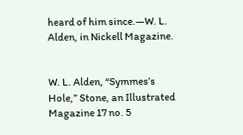heard of him since.—W. L. Alden, in Nickell Magazine.


W. L. Alden, “Symmes’s Hole,” Stone, an Illustrated Magazine 17 no. 5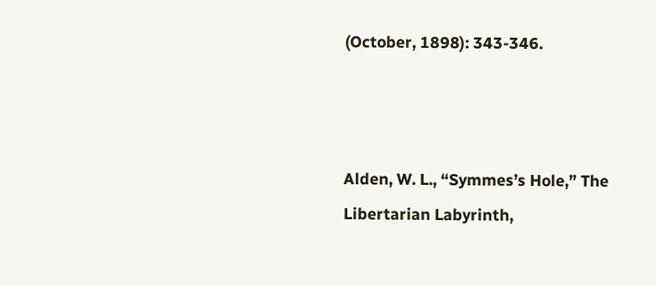(October, 1898): 343-346.



Alden, W. L., “Symmes’s Hole,” The Libertarian Labyrinth,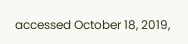accessed October 18, 2019,